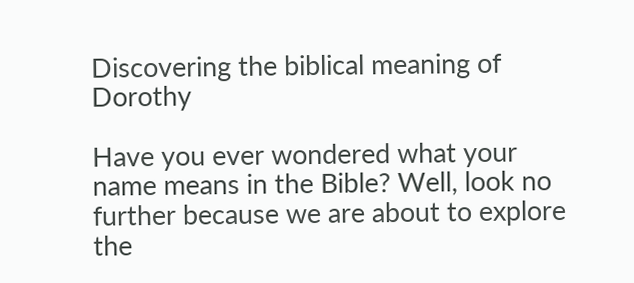Discovering the biblical meaning of Dorothy

Have you ever wondered what your name means in the Bible? Well, look no further because we are about to explore the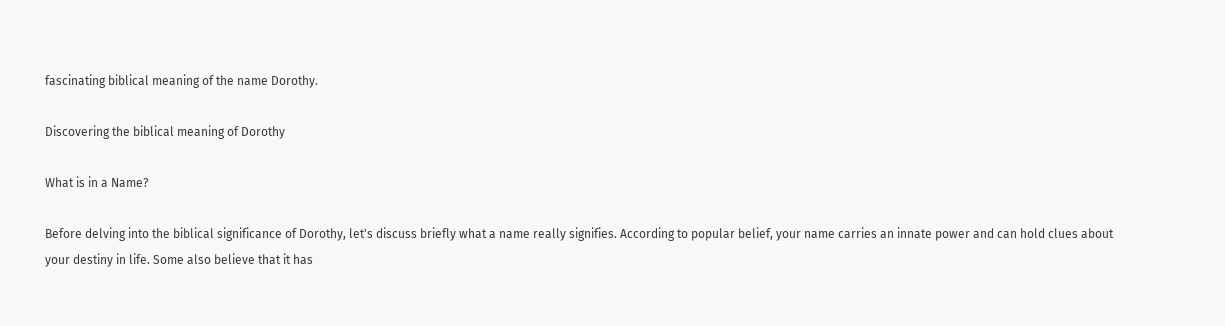fascinating biblical meaning of the name Dorothy.

Discovering the biblical meaning of Dorothy

What is in a Name?

Before delving into the biblical significance of Dorothy, let's discuss briefly what a name really signifies. According to popular belief, your name carries an innate power and can hold clues about your destiny in life. Some also believe that it has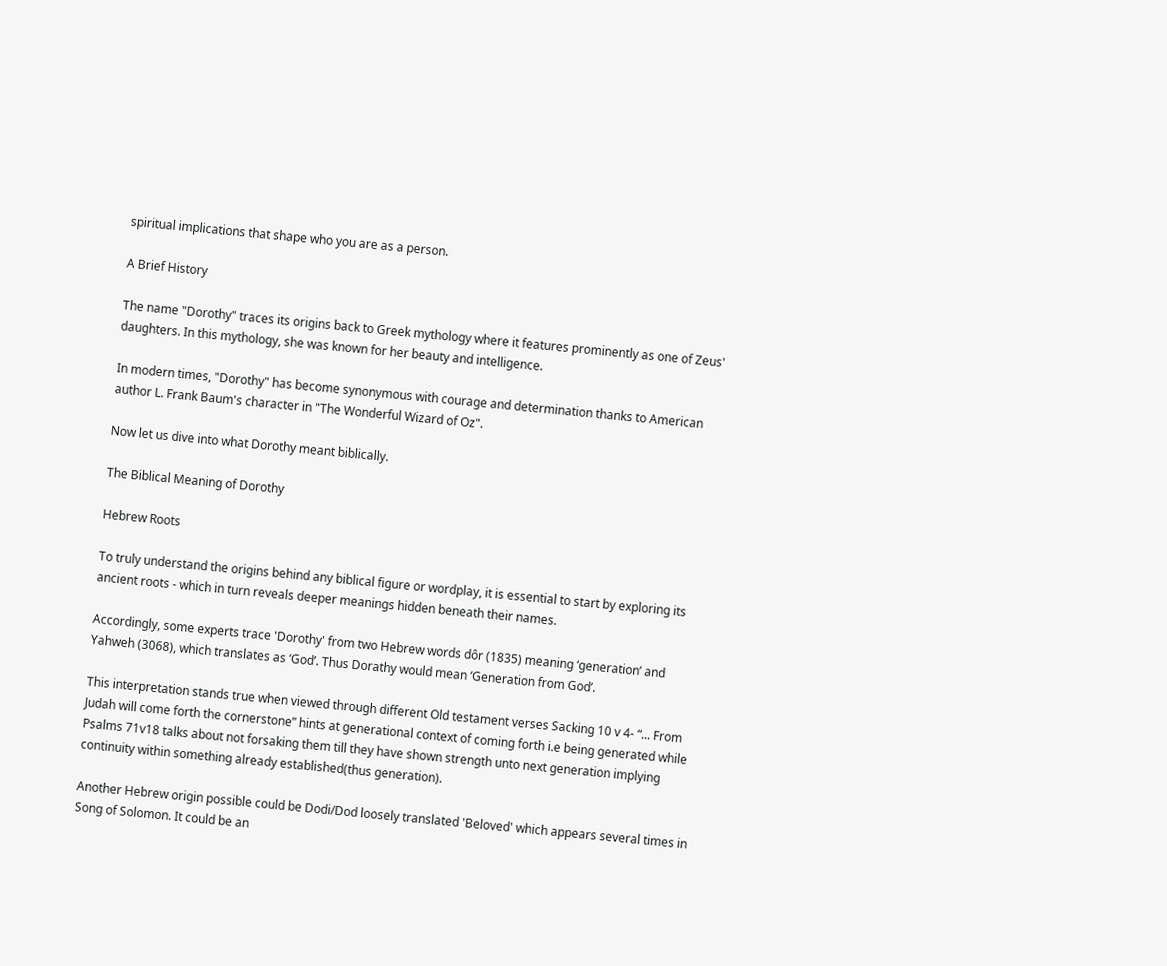spiritual implications that shape who you are as a person.

A Brief History

The name "Dorothy" traces its origins back to Greek mythology where it features prominently as one of Zeus' daughters. In this mythology, she was known for her beauty and intelligence.

In modern times, "Dorothy" has become synonymous with courage and determination thanks to American author L. Frank Baum's character in "The Wonderful Wizard of Oz".

Now let us dive into what Dorothy meant biblically.

The Biblical Meaning of Dorothy

Hebrew Roots

To truly understand the origins behind any biblical figure or wordplay, it is essential to start by exploring its ancient roots - which in turn reveals deeper meanings hidden beneath their names.

Accordingly, some experts trace 'Dorothy' from two Hebrew words dôr (1835) meaning ‘generation’ and Yahweh (3068), which translates as ‘God’. Thus Dorathy would mean ‘Generation from God’.

This interpretation stands true when viewed through different Old testament verses Sacking 10 v 4- “... From Judah will come forth the cornerstone” hints at generational context of coming forth i.e being generated while Psalms 71v18 talks about not forsaking them till they have shown strength unto next generation implying continuity within something already established(thus generation).

Another Hebrew origin possible could be Dodi/Dod loosely translated 'Beloved' which appears several times in Song of Solomon. It could be an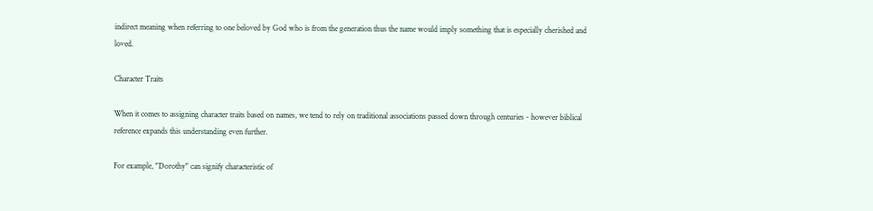indirect meaning when referring to one beloved by God who is from the generation thus the name would imply something that is especially cherished and loved.

Character Traits

When it comes to assigning character traits based on names, we tend to rely on traditional associations passed down through centuries - however biblical reference expands this understanding even further.

For example, "Dorothy" can signify characteristic of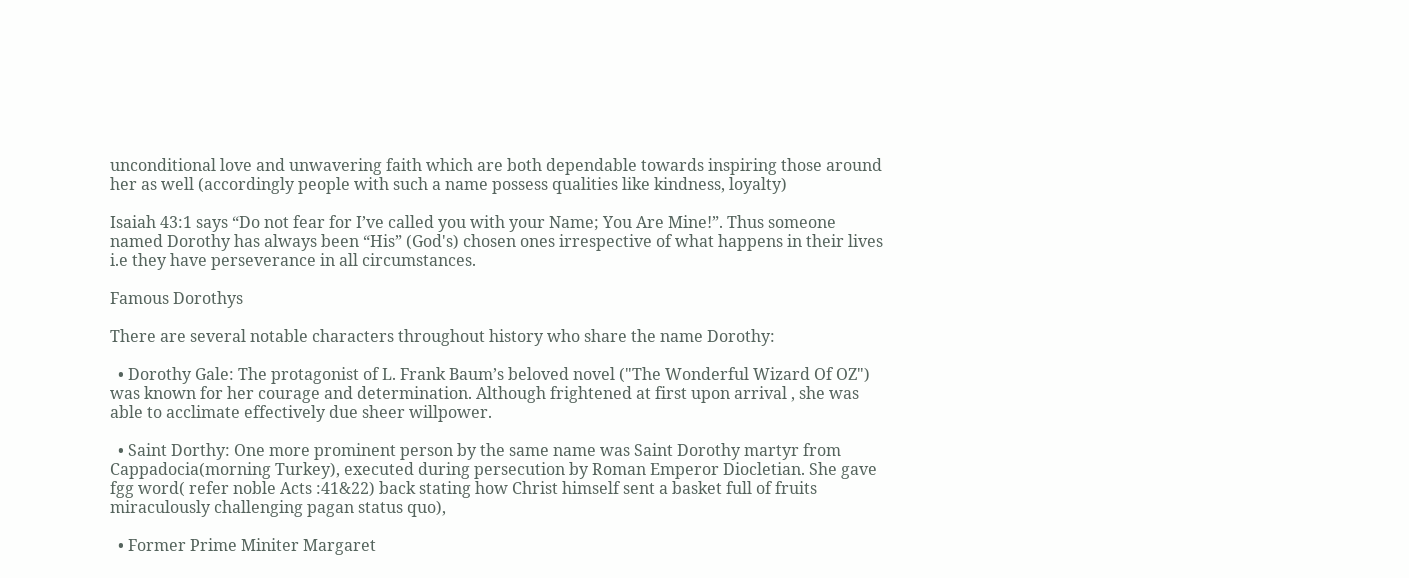unconditional love and unwavering faith which are both dependable towards inspiring those around her as well (accordingly people with such a name possess qualities like kindness, loyalty)

Isaiah 43:1 says “Do not fear for I’ve called you with your Name; You Are Mine!”. Thus someone named Dorothy has always been “His” (God's) chosen ones irrespective of what happens in their lives i.e they have perseverance in all circumstances.

Famous Dorothys

There are several notable characters throughout history who share the name Dorothy:

  • Dorothy Gale: The protagonist of L. Frank Baum’s beloved novel ("The Wonderful Wizard Of OZ") was known for her courage and determination. Although frightened at first upon arrival , she was able to acclimate effectively due sheer willpower.

  • Saint Dorthy: One more prominent person by the same name was Saint Dorothy martyr from Cappadocia(morning Turkey), executed during persecution by Roman Emperor Diocletian. She gave fgg word( refer noble Acts :41&22) back stating how Christ himself sent a basket full of fruits miraculously challenging pagan status quo),

  • Former Prime Miniter Margaret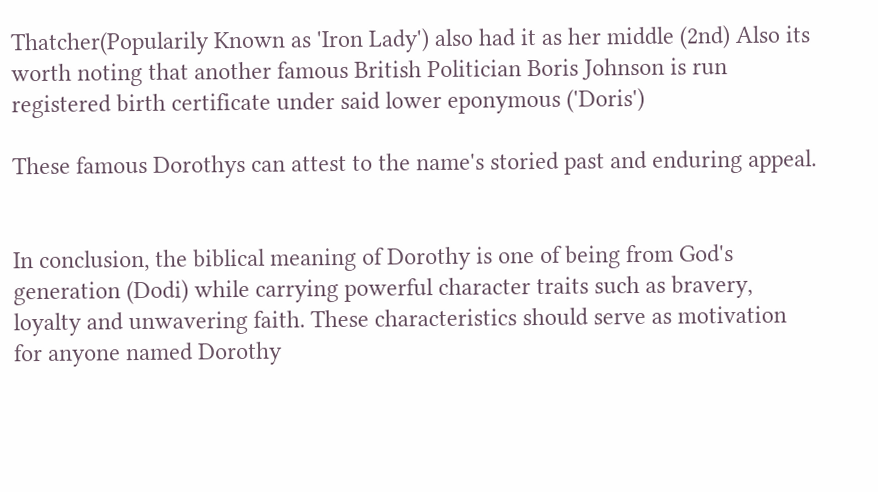Thatcher(Popularily Known as 'Iron Lady') also had it as her middle (2nd) Also its worth noting that another famous British Politician Boris Johnson is run registered birth certificate under said lower eponymous ('Doris')

These famous Dorothys can attest to the name's storied past and enduring appeal.


In conclusion, the biblical meaning of Dorothy is one of being from God's generation (Dodi) while carrying powerful character traits such as bravery, loyalty and unwavering faith. These characteristics should serve as motivation for anyone named Dorothy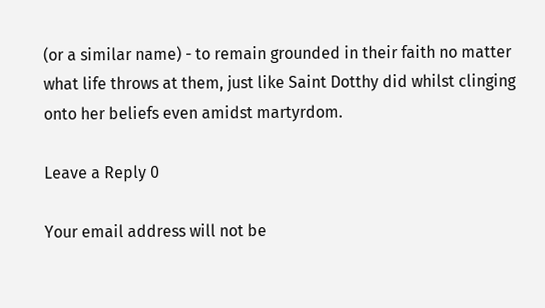(or a similar name) - to remain grounded in their faith no matter what life throws at them, just like Saint Dotthy did whilst clinging onto her beliefs even amidst martyrdom.

Leave a Reply 0

Your email address will not be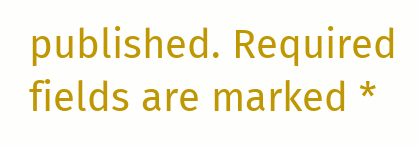published. Required fields are marked *